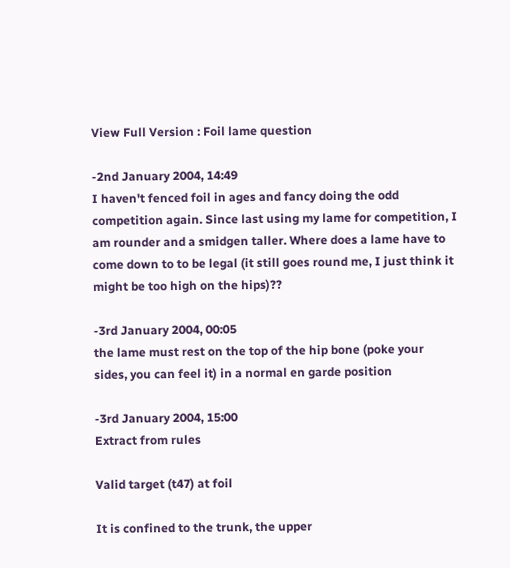View Full Version : Foil lame question

-2nd January 2004, 14:49
I haven't fenced foil in ages and fancy doing the odd competition again. Since last using my lame for competition, I am rounder and a smidgen taller. Where does a lame have to come down to to be legal (it still goes round me, I just think it might be too high on the hips)??

-3rd January 2004, 00:05
the lame must rest on the top of the hip bone (poke your sides, you can feel it) in a normal en garde position

-3rd January 2004, 15:00
Extract from rules

Valid target (t47) at foil

It is confined to the trunk, the upper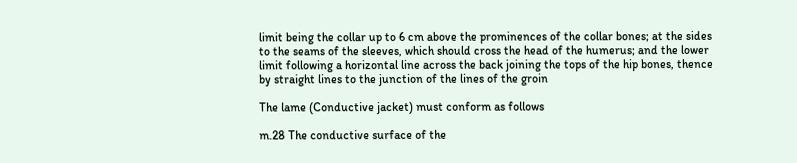limit being the collar up to 6 cm above the prominences of the collar bones; at the sides to the seams of the sleeves, which should cross the head of the humerus; and the lower limit following a horizontal line across the back joining the tops of the hip bones, thence by straight lines to the junction of the lines of the groin

The lame (Conductive jacket) must conform as follows

m.28 The conductive surface of the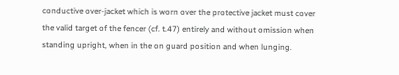conductive over-jacket which is worn over the protective jacket must cover the valid target of the fencer (cf. t.47) entirely and without omission when standing upright, when in the on guard position and when lunging.